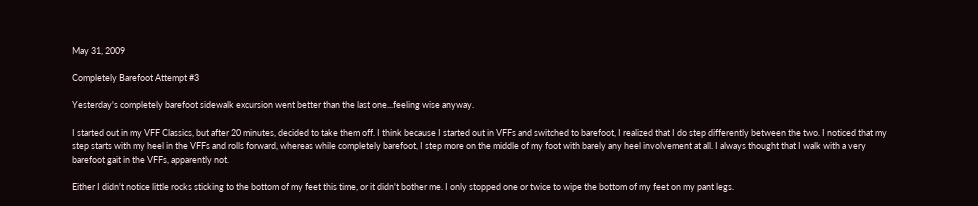May 31, 2009

Completely Barefoot Attempt #3

Yesterday's completely barefoot sidewalk excursion went better than the last one...feeling wise anyway.

I started out in my VFF Classics, but after 20 minutes, decided to take them off. I think because I started out in VFFs and switched to barefoot, I realized that I do step differently between the two. I noticed that my step starts with my heel in the VFFs and rolls forward, whereas while completely barefoot, I step more on the middle of my foot with barely any heel involvement at all. I always thought that I walk with a very barefoot gait in the VFFs, apparently not.

Either I didn't notice little rocks sticking to the bottom of my feet this time, or it didn't bother me. I only stopped one or twice to wipe the bottom of my feet on my pant legs.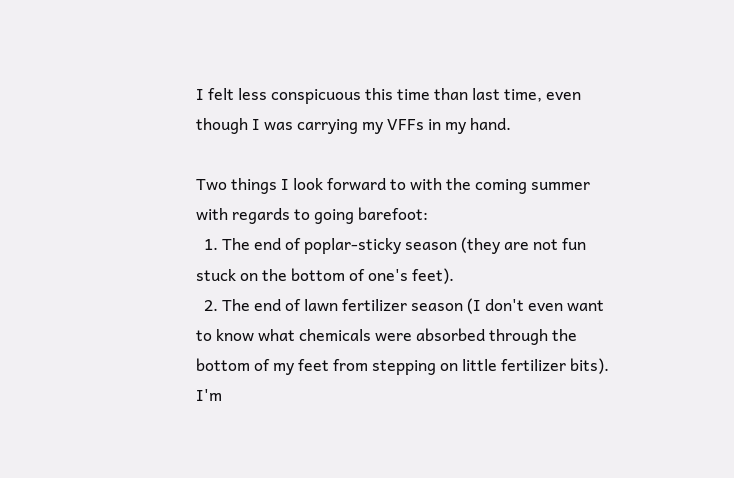I felt less conspicuous this time than last time, even though I was carrying my VFFs in my hand.

Two things I look forward to with the coming summer with regards to going barefoot:
  1. The end of poplar-sticky season (they are not fun stuck on the bottom of one's feet).
  2. The end of lawn fertilizer season (I don't even want to know what chemicals were absorbed through the bottom of my feet from stepping on little fertilizer bits).
I'm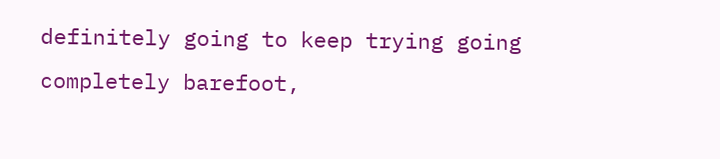definitely going to keep trying going completely barefoot,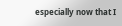especially now that I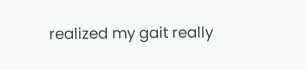realized my gait really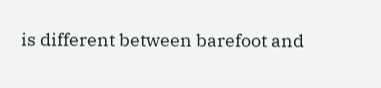is different between barefoot and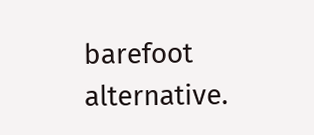barefoot alternative.